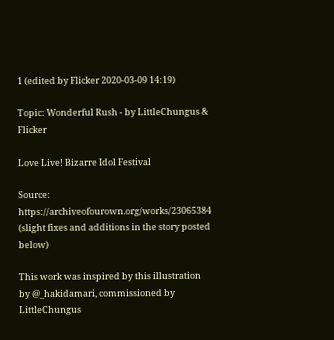1 (edited by Flicker 2020-03-09 14:19)

Topic: Wonderful Rush - by LittleChungus & Flicker

Love Live! Bizarre Idol Festival

Source: https://archiveofourown.org/works/23065384
(slight fixes and additions in the story posted below)

This work was inspired by this illustration by @_hakidamari, commissioned by LittleChungus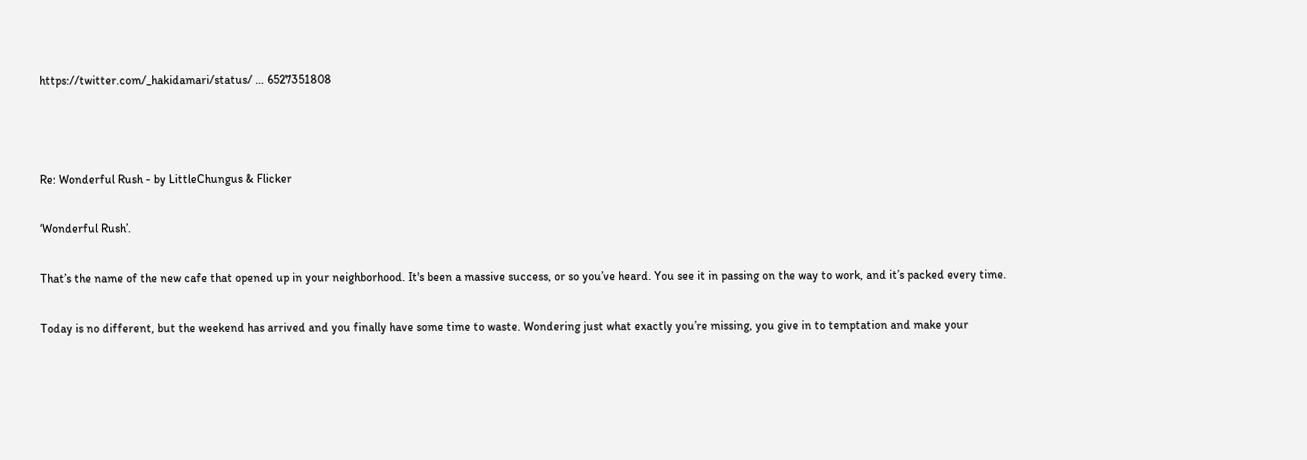https://twitter.com/_hakidamari/status/ … 6527351808



Re: Wonderful Rush - by LittleChungus & Flicker

‘Wonderful Rush’.

That’s the name of the new cafe that opened up in your neighborhood. It's been a massive success, or so you’ve heard. You see it in passing on the way to work, and it’s packed every time.

Today is no different, but the weekend has arrived and you finally have some time to waste. Wondering just what exactly you’re missing, you give in to temptation and make your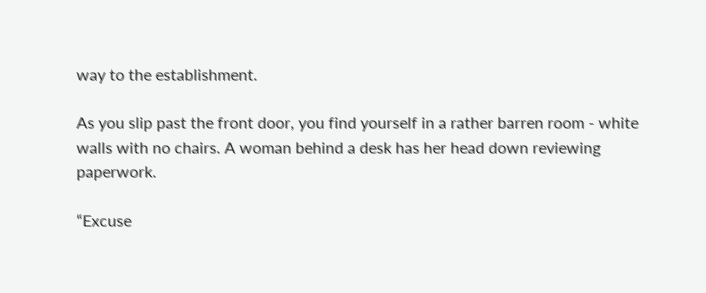way to the establishment.

As you slip past the front door, you find yourself in a rather barren room - white walls with no chairs. A woman behind a desk has her head down reviewing paperwork.

“Excuse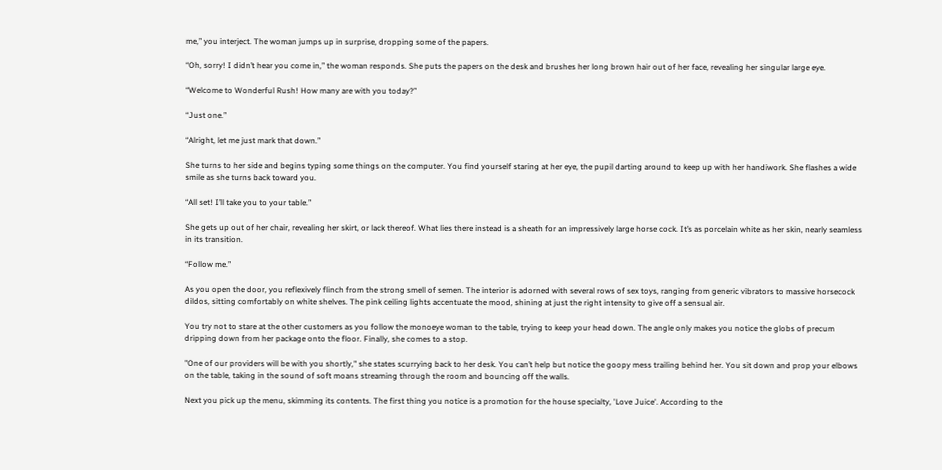me,” you interject. The woman jumps up in surprise, dropping some of the papers.

“Oh, sorry! I didn’t hear you come in,” the woman responds. She puts the papers on the desk and brushes her long brown hair out of her face, revealing her singular large eye.

“Welcome to Wonderful Rush! How many are with you today?”

“Just one.”

“Alright, let me just mark that down.”

She turns to her side and begins typing some things on the computer. You find yourself staring at her eye, the pupil darting around to keep up with her handiwork. She flashes a wide smile as she turns back toward you.

“All set! I’ll take you to your table.”

She gets up out of her chair, revealing her skirt, or lack thereof. What lies there instead is a sheath for an impressively large horse cock. It’s as porcelain white as her skin, nearly seamless in its transition.

“Follow me.”

As you open the door, you reflexively flinch from the strong smell of semen. The interior is adorned with several rows of sex toys, ranging from generic vibrators to massive horsecock dildos, sitting comfortably on white shelves. The pink ceiling lights accentuate the mood, shining at just the right intensity to give off a sensual air.

You try not to stare at the other customers as you follow the monoeye woman to the table, trying to keep your head down. The angle only makes you notice the globs of precum dripping down from her package onto the floor. Finally, she comes to a stop.

"One of our providers will be with you shortly," she states scurrying back to her desk. You can’t help but notice the goopy mess trailing behind her. You sit down and prop your elbows on the table, taking in the sound of soft moans streaming through the room and bouncing off the walls.

Next you pick up the menu, skimming its contents. The first thing you notice is a promotion for the house specialty, 'Love Juice'. According to the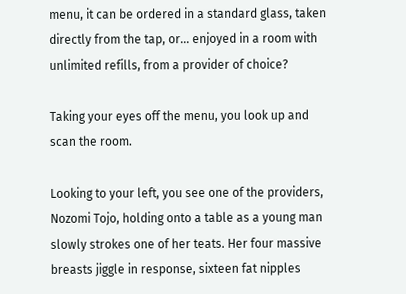menu, it can be ordered in a standard glass, taken directly from the tap, or... enjoyed in a room with unlimited refills, from a provider of choice?

Taking your eyes off the menu, you look up and scan the room.

Looking to your left, you see one of the providers, Nozomi Tojo, holding onto a table as a young man slowly strokes one of her teats. Her four massive breasts jiggle in response, sixteen fat nipples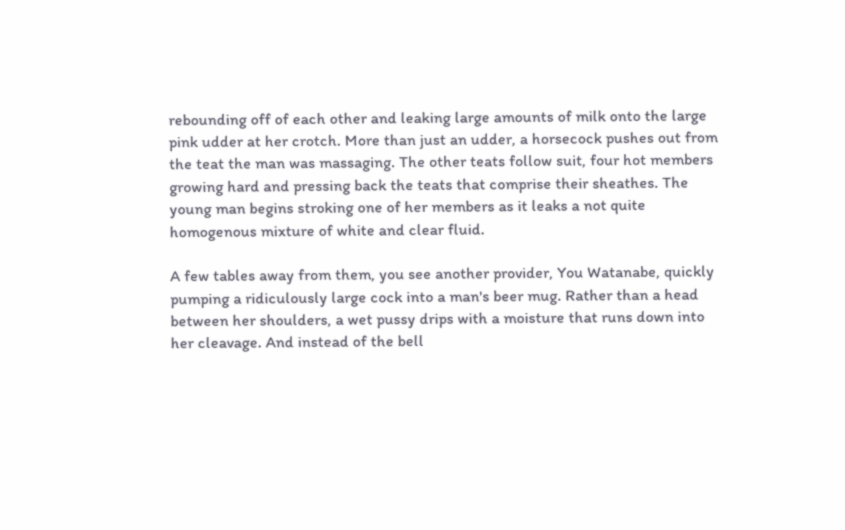rebounding off of each other and leaking large amounts of milk onto the large pink udder at her crotch. More than just an udder, a horsecock pushes out from the teat the man was massaging. The other teats follow suit, four hot members growing hard and pressing back the teats that comprise their sheathes. The young man begins stroking one of her members as it leaks a not quite homogenous mixture of white and clear fluid.

A few tables away from them, you see another provider, You Watanabe, quickly pumping a ridiculously large cock into a man's beer mug. Rather than a head between her shoulders, a wet pussy drips with a moisture that runs down into her cleavage. And instead of the bell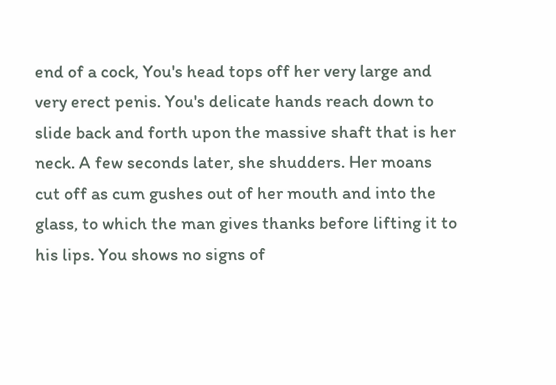end of a cock, You's head tops off her very large and very erect penis. You's delicate hands reach down to slide back and forth upon the massive shaft that is her neck. A few seconds later, she shudders. Her moans cut off as cum gushes out of her mouth and into the glass, to which the man gives thanks before lifting it to his lips. You shows no signs of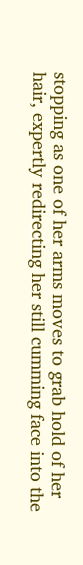stopping as one of her arms moves to grab hold of her hair, expertly redirecting her still cumming face into the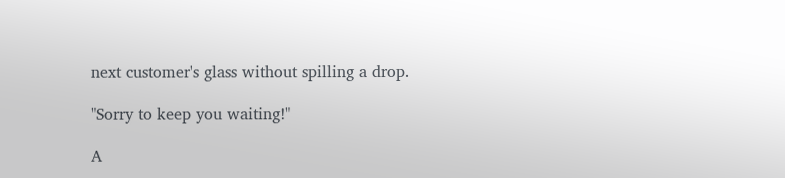next customer's glass without spilling a drop.

"Sorry to keep you waiting!"

A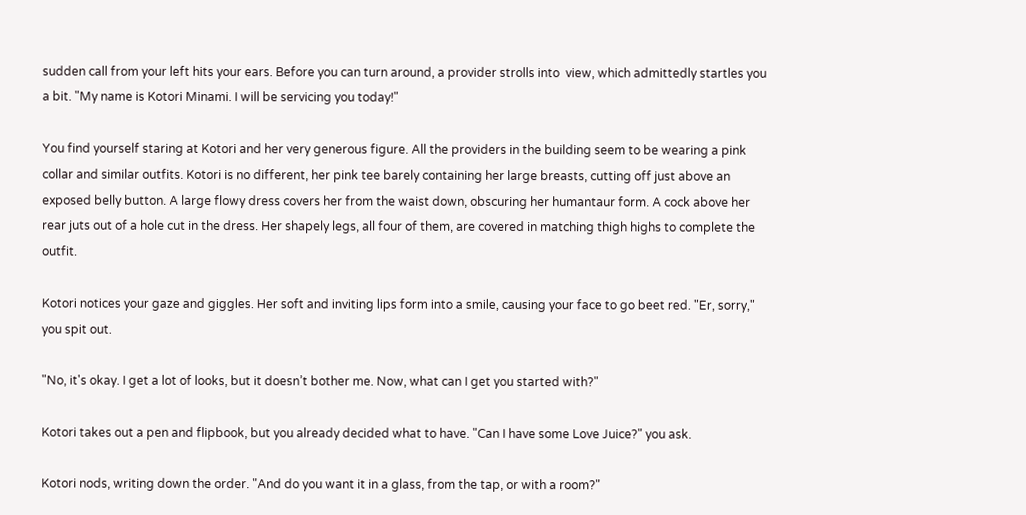sudden call from your left hits your ears. Before you can turn around, a provider strolls into  view, which admittedly startles you a bit. "My name is Kotori Minami. I will be servicing you today!"

You find yourself staring at Kotori and her very generous figure. All the providers in the building seem to be wearing a pink collar and similar outfits. Kotori is no different, her pink tee barely containing her large breasts, cutting off just above an exposed belly button. A large flowy dress covers her from the waist down, obscuring her humantaur form. A cock above her rear juts out of a hole cut in the dress. Her shapely legs, all four of them, are covered in matching thigh highs to complete the outfit.

Kotori notices your gaze and giggles. Her soft and inviting lips form into a smile, causing your face to go beet red. "Er, sorry," you spit out.

"No, it's okay. I get a lot of looks, but it doesn’t bother me. Now, what can I get you started with?"

Kotori takes out a pen and flipbook, but you already decided what to have. "Can I have some Love Juice?" you ask.

Kotori nods, writing down the order. "And do you want it in a glass, from the tap, or with a room?"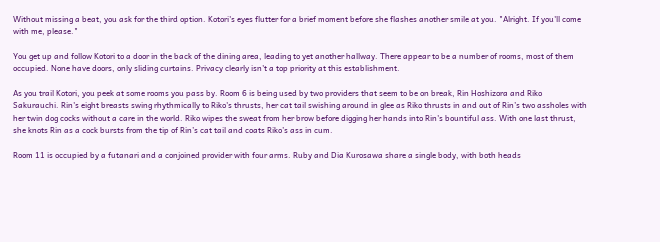Without missing a beat, you ask for the third option. Kotori's eyes flutter for a brief moment before she flashes another smile at you. "Alright. If you'll come with me, please."

You get up and follow Kotori to a door in the back of the dining area, leading to yet another hallway. There appear to be a number of rooms, most of them occupied. None have doors, only sliding curtains. Privacy clearly isn't a top priority at this establishment.

As you trail Kotori, you peek at some rooms you pass by. Room 6 is being used by two providers that seem to be on break, Rin Hoshizora and Riko Sakurauchi. Rin's eight breasts swing rhythmically to Riko's thrusts, her cat tail swishing around in glee as Riko thrusts in and out of Rin’s two assholes with her twin dog cocks without a care in the world. Riko wipes the sweat from her brow before digging her hands into Rin's bountiful ass. With one last thrust, she knots Rin as a cock bursts from the tip of Rin’s cat tail and coats Riko’s ass in cum.

Room 11 is occupied by a futanari and a conjoined provider with four arms. Ruby and Dia Kurosawa share a single body, with both heads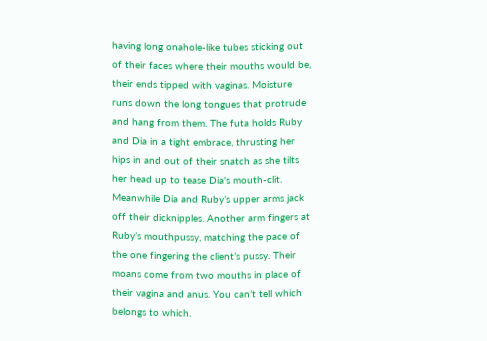having long onahole-like tubes sticking out of their faces where their mouths would be, their ends tipped with vaginas. Moisture runs down the long tongues that protrude and hang from them. The futa holds Ruby and Dia in a tight embrace, thrusting her hips in and out of their snatch as she tilts her head up to tease Dia's mouth-clit. Meanwhile Dia and Ruby’s upper arms jack off their dicknipples. Another arm fingers at Ruby’s mouthpussy, matching the pace of the one fingering the client’s pussy. Their moans come from two mouths in place of their vagina and anus. You can’t tell which belongs to which.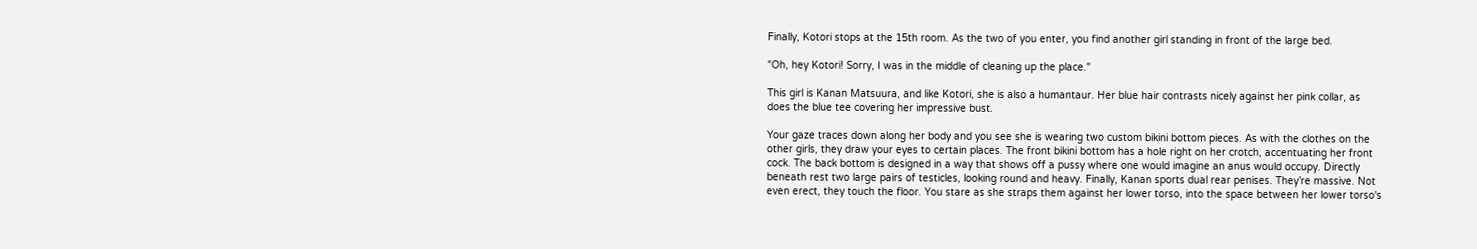Finally, Kotori stops at the 15th room. As the two of you enter, you find another girl standing in front of the large bed.

"Oh, hey Kotori! Sorry, I was in the middle of cleaning up the place."

This girl is Kanan Matsuura, and like Kotori, she is also a humantaur. Her blue hair contrasts nicely against her pink collar, as does the blue tee covering her impressive bust.

Your gaze traces down along her body and you see she is wearing two custom bikini bottom pieces. As with the clothes on the other girls, they draw your eyes to certain places. The front bikini bottom has a hole right on her crotch, accentuating her front cock. The back bottom is designed in a way that shows off a pussy where one would imagine an anus would occupy. Directly beneath rest two large pairs of testicles, looking round and heavy. Finally, Kanan sports dual rear penises. They’re massive. Not even erect, they touch the floor. You stare as she straps them against her lower torso, into the space between her lower torso's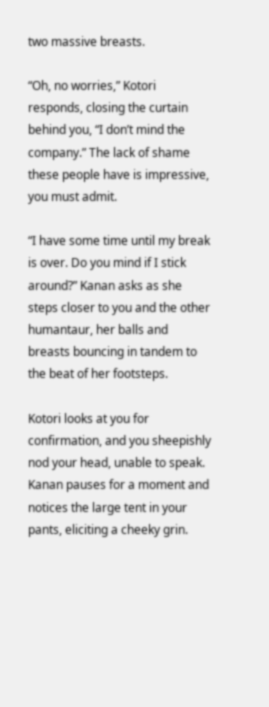two massive breasts.

“Oh, no worries,” Kotori responds, closing the curtain behind you, “I don’t mind the company.” The lack of shame these people have is impressive, you must admit.

“I have some time until my break is over. Do you mind if I stick around?” Kanan asks as she steps closer to you and the other humantaur, her balls and breasts bouncing in tandem to the beat of her footsteps.

Kotori looks at you for confirmation, and you sheepishly nod your head, unable to speak. Kanan pauses for a moment and notices the large tent in your pants, eliciting a cheeky grin.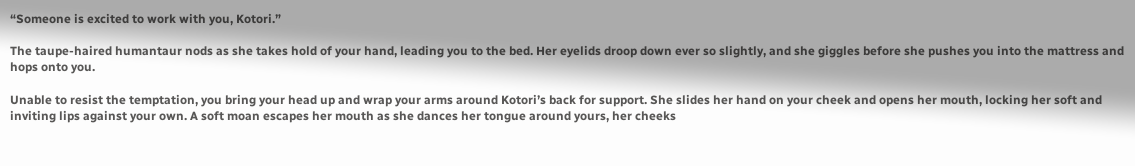“Someone is excited to work with you, Kotori.”

The taupe-haired humantaur nods as she takes hold of your hand, leading you to the bed. Her eyelids droop down ever so slightly, and she giggles before she pushes you into the mattress and hops onto you.

Unable to resist the temptation, you bring your head up and wrap your arms around Kotori’s back for support. She slides her hand on your cheek and opens her mouth, locking her soft and inviting lips against your own. A soft moan escapes her mouth as she dances her tongue around yours, her cheeks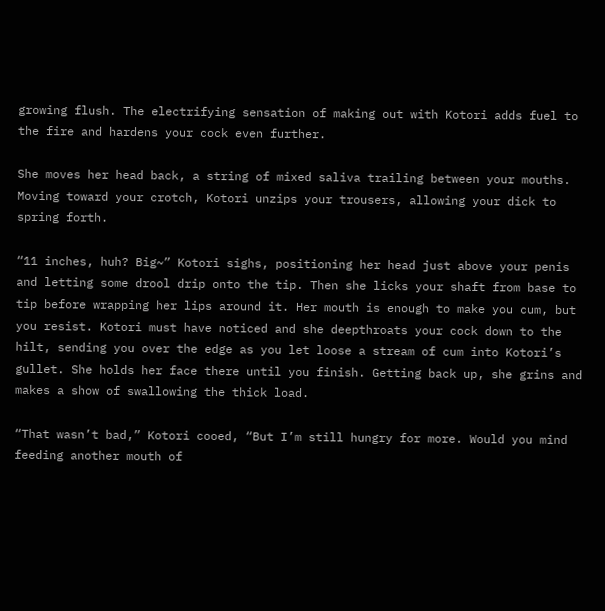growing flush. The electrifying sensation of making out with Kotori adds fuel to the fire and hardens your cock even further.

She moves her head back, a string of mixed saliva trailing between your mouths. Moving toward your crotch, Kotori unzips your trousers, allowing your dick to spring forth.

“11 inches, huh? Big~” Kotori sighs, positioning her head just above your penis and letting some drool drip onto the tip. Then she licks your shaft from base to tip before wrapping her lips around it. Her mouth is enough to make you cum, but you resist. Kotori must have noticed and she deepthroats your cock down to the hilt, sending you over the edge as you let loose a stream of cum into Kotori’s gullet. She holds her face there until you finish. Getting back up, she grins and makes a show of swallowing the thick load.

“That wasn’t bad,” Kotori cooed, “But I’m still hungry for more. Would you mind feeding another mouth of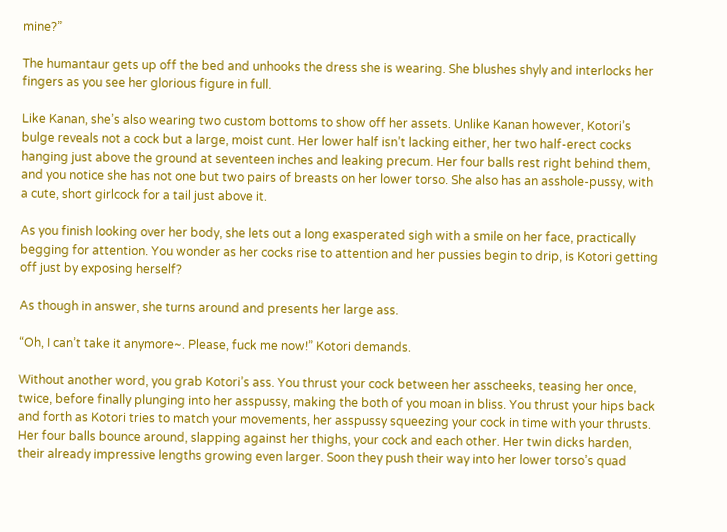mine?”

The humantaur gets up off the bed and unhooks the dress she is wearing. She blushes shyly and interlocks her fingers as you see her glorious figure in full.

Like Kanan, she’s also wearing two custom bottoms to show off her assets. Unlike Kanan however, Kotori’s bulge reveals not a cock but a large, moist cunt. Her lower half isn’t lacking either, her two half-erect cocks hanging just above the ground at seventeen inches and leaking precum. Her four balls rest right behind them, and you notice she has not one but two pairs of breasts on her lower torso. She also has an asshole-pussy, with a cute, short girlcock for a tail just above it.

As you finish looking over her body, she lets out a long exasperated sigh with a smile on her face, practically begging for attention. You wonder as her cocks rise to attention and her pussies begin to drip, is Kotori getting off just by exposing herself?

As though in answer, she turns around and presents her large ass.

“Oh, I can’t take it anymore~. Please, fuck me now!” Kotori demands.

Without another word, you grab Kotori’s ass. You thrust your cock between her asscheeks, teasing her once, twice, before finally plunging into her asspussy, making the both of you moan in bliss. You thrust your hips back and forth as Kotori tries to match your movements, her asspussy squeezing your cock in time with your thrusts. Her four balls bounce around, slapping against her thighs, your cock and each other. Her twin dicks harden, their already impressive lengths growing even larger. Soon they push their way into her lower torso’s quad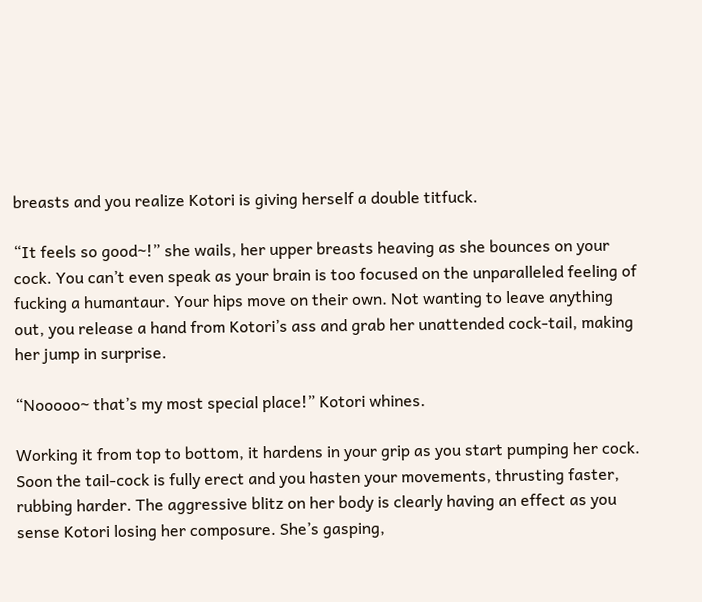breasts and you realize Kotori is giving herself a double titfuck.

“It feels so good~!” she wails, her upper breasts heaving as she bounces on your cock. You can’t even speak as your brain is too focused on the unparalleled feeling of fucking a humantaur. Your hips move on their own. Not wanting to leave anything out, you release a hand from Kotori’s ass and grab her unattended cock-tail, making her jump in surprise.

“Nooooo~ that’s my most special place!” Kotori whines.

Working it from top to bottom, it hardens in your grip as you start pumping her cock. Soon the tail-cock is fully erect and you hasten your movements, thrusting faster, rubbing harder. The aggressive blitz on her body is clearly having an effect as you sense Kotori losing her composure. She’s gasping,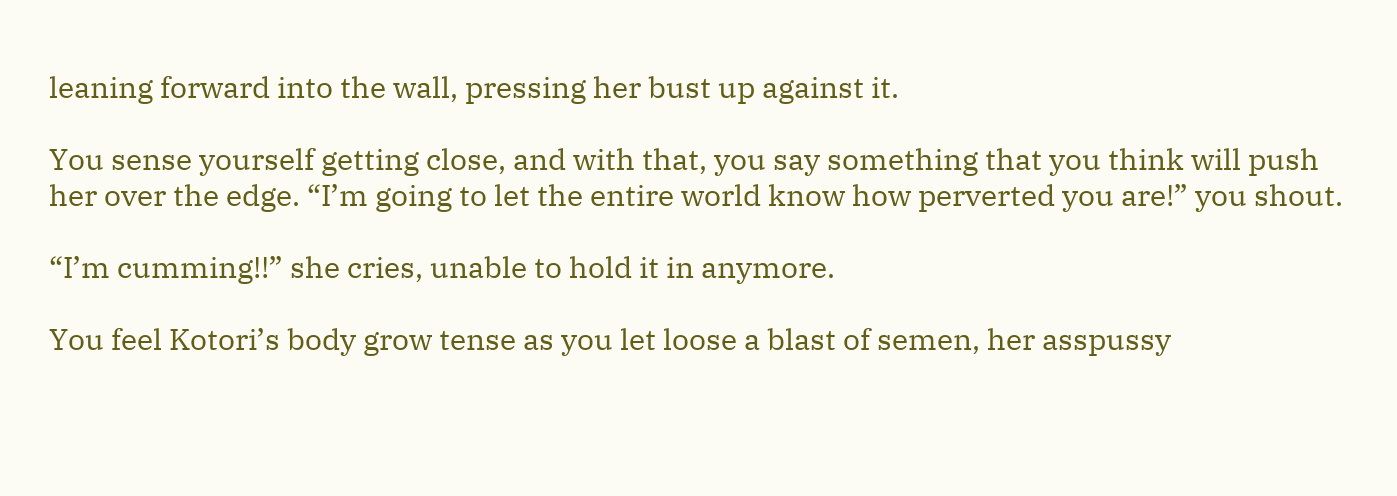leaning forward into the wall, pressing her bust up against it.

You sense yourself getting close, and with that, you say something that you think will push her over the edge. “I’m going to let the entire world know how perverted you are!” you shout.

“I’m cumming!!” she cries, unable to hold it in anymore.

You feel Kotori’s body grow tense as you let loose a blast of semen, her asspussy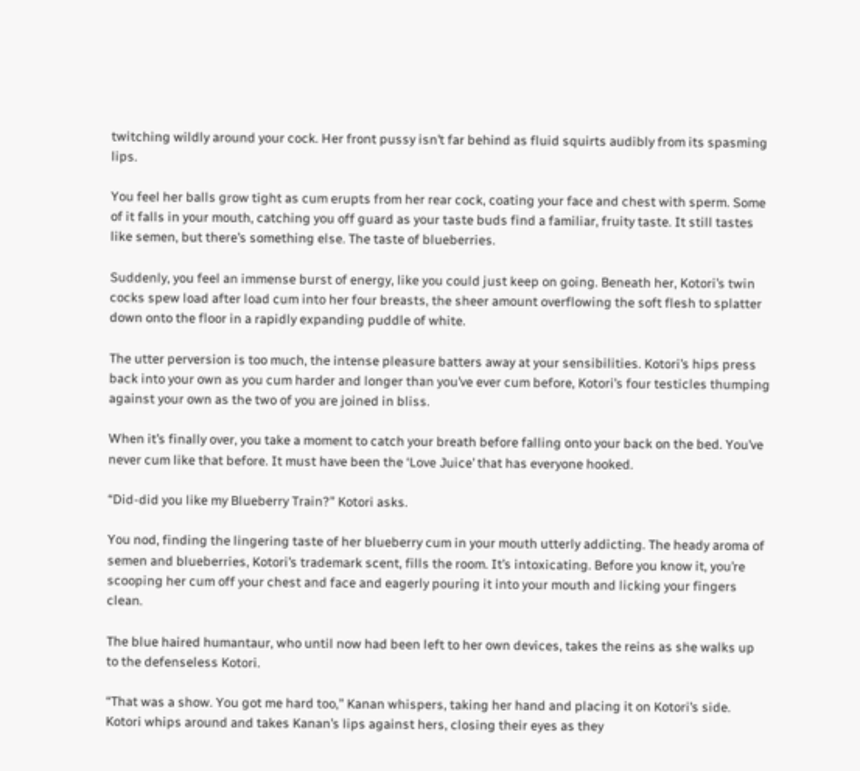twitching wildly around your cock. Her front pussy isn’t far behind as fluid squirts audibly from its spasming lips.

You feel her balls grow tight as cum erupts from her rear cock, coating your face and chest with sperm. Some of it falls in your mouth, catching you off guard as your taste buds find a familiar, fruity taste. It still tastes like semen, but there’s something else. The taste of blueberries.

Suddenly, you feel an immense burst of energy, like you could just keep on going. Beneath her, Kotori’s twin cocks spew load after load cum into her four breasts, the sheer amount overflowing the soft flesh to splatter down onto the floor in a rapidly expanding puddle of white.

The utter perversion is too much, the intense pleasure batters away at your sensibilities. Kotori’s hips press back into your own as you cum harder and longer than you’ve ever cum before, Kotori’s four testicles thumping against your own as the two of you are joined in bliss.

When it’s finally over, you take a moment to catch your breath before falling onto your back on the bed. You’ve never cum like that before. It must have been the ‘Love Juice’ that has everyone hooked.

“Did-did you like my Blueberry Train?” Kotori asks.

You nod, finding the lingering taste of her blueberry cum in your mouth utterly addicting. The heady aroma of semen and blueberries, Kotori’s trademark scent, fills the room. It’s intoxicating. Before you know it, you’re scooping her cum off your chest and face and eagerly pouring it into your mouth and licking your fingers clean.

The blue haired humantaur, who until now had been left to her own devices, takes the reins as she walks up to the defenseless Kotori.

“That was a show. You got me hard too,” Kanan whispers, taking her hand and placing it on Kotori’s side. Kotori whips around and takes Kanan’s lips against hers, closing their eyes as they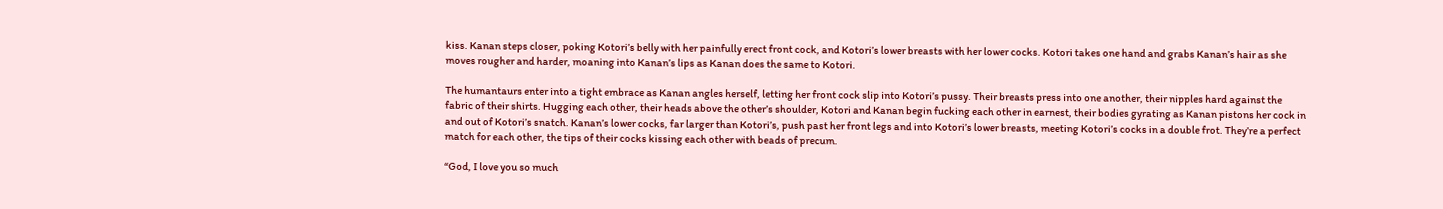kiss. Kanan steps closer, poking Kotori’s belly with her painfully erect front cock, and Kotori’s lower breasts with her lower cocks. Kotori takes one hand and grabs Kanan’s hair as she moves rougher and harder, moaning into Kanan’s lips as Kanan does the same to Kotori.

The humantaurs enter into a tight embrace as Kanan angles herself, letting her front cock slip into Kotori’s pussy. Their breasts press into one another, their nipples hard against the fabric of their shirts. Hugging each other, their heads above the other’s shoulder, Kotori and Kanan begin fucking each other in earnest, their bodies gyrating as Kanan pistons her cock in and out of Kotori’s snatch. Kanan’s lower cocks, far larger than Kotori’s, push past her front legs and into Kotori’s lower breasts, meeting Kotori’s cocks in a double frot. They’re a perfect match for each other, the tips of their cocks kissing each other with beads of precum.

“God, I love you so much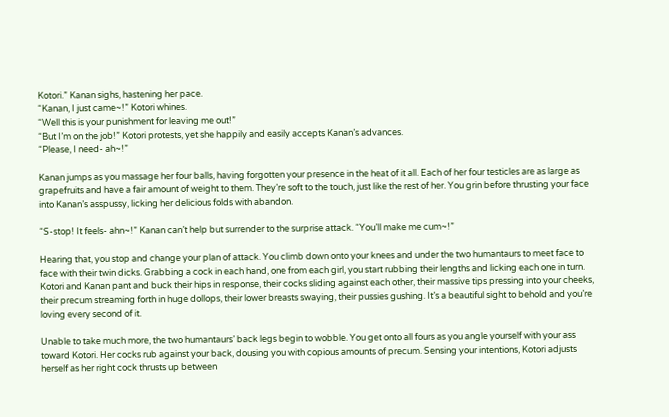Kotori.” Kanan sighs, hastening her pace.
“Kanan, I just came~!” Kotori whines.
“Well this is your punishment for leaving me out!”
“But I’m on the job!” Kotori protests, yet she happily and easily accepts Kanan’s advances.
“Please, I need- ah~!”

Kanan jumps as you massage her four balls, having forgotten your presence in the heat of it all. Each of her four testicles are as large as grapefruits and have a fair amount of weight to them. They’re soft to the touch, just like the rest of her. You grin before thrusting your face into Kanan’s asspussy, licking her delicious folds with abandon.

“S-stop! It feels- ahn~!” Kanan can’t help but surrender to the surprise attack. “You’ll make me cum~!”

Hearing that, you stop and change your plan of attack. You climb down onto your knees and under the two humantaurs to meet face to face with their twin dicks. Grabbing a cock in each hand, one from each girl, you start rubbing their lengths and licking each one in turn. Kotori and Kanan pant and buck their hips in response, their cocks sliding against each other, their massive tips pressing into your cheeks, their precum streaming forth in huge dollops, their lower breasts swaying, their pussies gushing. It’s a beautiful sight to behold and you’re loving every second of it.

Unable to take much more, the two humantaurs’ back legs begin to wobble. You get onto all fours as you angle yourself with your ass toward Kotori. Her cocks rub against your back, dousing you with copious amounts of precum. Sensing your intentions, Kotori adjusts herself as her right cock thrusts up between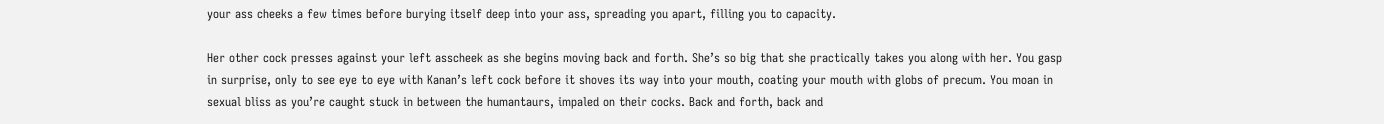your ass cheeks a few times before burying itself deep into your ass, spreading you apart, filling you to capacity.

Her other cock presses against your left asscheek as she begins moving back and forth. She’s so big that she practically takes you along with her. You gasp in surprise, only to see eye to eye with Kanan’s left cock before it shoves its way into your mouth, coating your mouth with globs of precum. You moan in sexual bliss as you’re caught stuck in between the humantaurs, impaled on their cocks. Back and forth, back and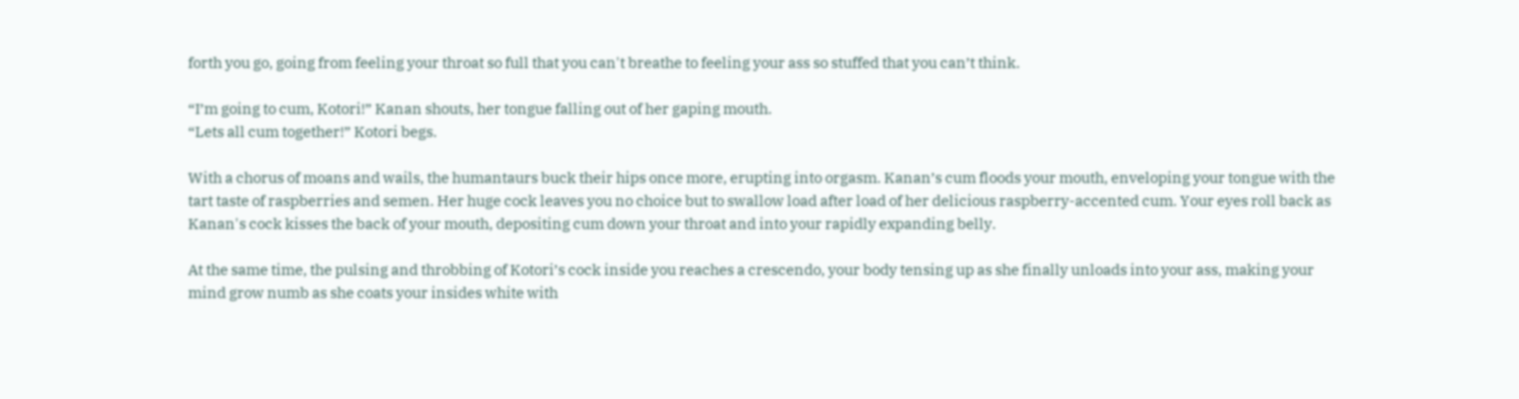forth you go, going from feeling your throat so full that you can't breathe to feeling your ass so stuffed that you can’t think.

“I’m going to cum, Kotori!” Kanan shouts, her tongue falling out of her gaping mouth.
“Lets all cum together!” Kotori begs.

With a chorus of moans and wails, the humantaurs buck their hips once more, erupting into orgasm. Kanan’s cum floods your mouth, enveloping your tongue with the tart taste of raspberries and semen. Her huge cock leaves you no choice but to swallow load after load of her delicious raspberry-accented cum. Your eyes roll back as Kanan's cock kisses the back of your mouth, depositing cum down your throat and into your rapidly expanding belly.

At the same time, the pulsing and throbbing of Kotori’s cock inside you reaches a crescendo, your body tensing up as she finally unloads into your ass, making your mind grow numb as she coats your insides white with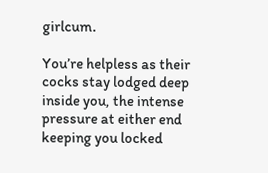girlcum.

You’re helpless as their cocks stay lodged deep inside you, the intense pressure at either end keeping you locked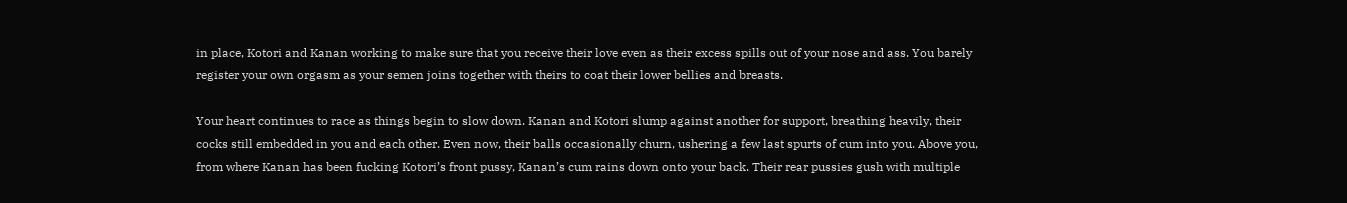in place, Kotori and Kanan working to make sure that you receive their love even as their excess spills out of your nose and ass. You barely register your own orgasm as your semen joins together with theirs to coat their lower bellies and breasts.

Your heart continues to race as things begin to slow down. Kanan and Kotori slump against another for support, breathing heavily, their cocks still embedded in you and each other. Even now, their balls occasionally churn, ushering a few last spurts of cum into you. Above you, from where Kanan has been fucking Kotori’s front pussy, Kanan’s cum rains down onto your back. Their rear pussies gush with multiple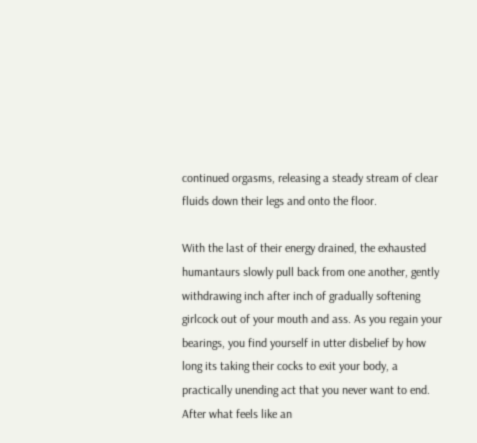continued orgasms, releasing a steady stream of clear fluids down their legs and onto the floor.

With the last of their energy drained, the exhausted humantaurs slowly pull back from one another, gently withdrawing inch after inch of gradually softening girlcock out of your mouth and ass. As you regain your bearings, you find yourself in utter disbelief by how long its taking their cocks to exit your body, a practically unending act that you never want to end. After what feels like an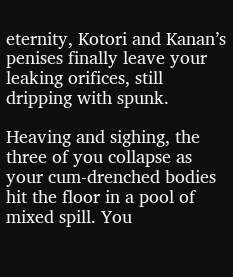eternity, Kotori and Kanan’s penises finally leave your leaking orifices, still dripping with spunk.

Heaving and sighing, the three of you collapse as your cum-drenched bodies hit the floor in a pool of mixed spill. You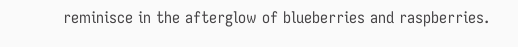reminisce in the afterglow of blueberries and raspberries.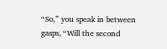“So,” you speak in between gasps, “Will the second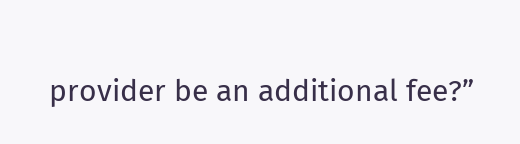provider be an additional fee?”